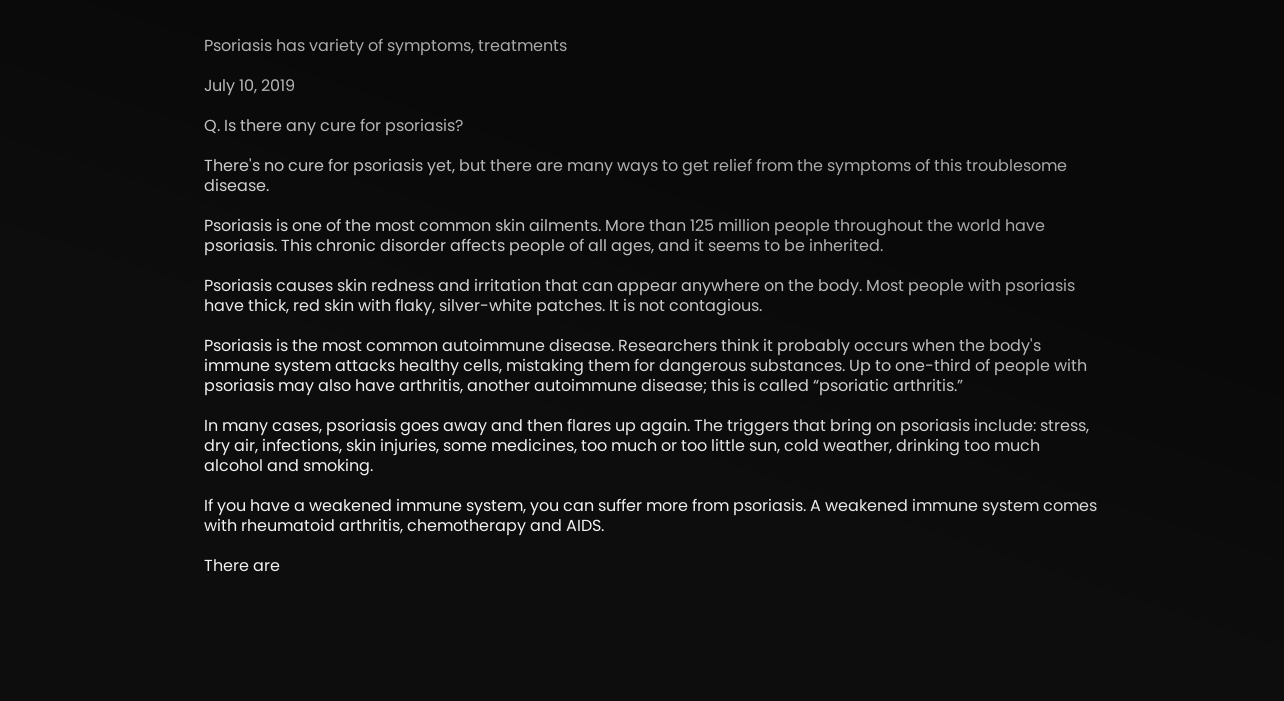Psoriasis has variety of symptoms, treatments

July 10, 2019

Q. Is there any cure for psoriasis?

There's no cure for psoriasis yet, but there are many ways to get relief from the symptoms of this troublesome disease.

Psoriasis is one of the most common skin ailments. More than 125 million people throughout the world have psoriasis. This chronic disorder affects people of all ages, and it seems to be inherited.

Psoriasis causes skin redness and irritation that can appear anywhere on the body. Most people with psoriasis have thick, red skin with flaky, silver-white patches. It is not contagious.

Psoriasis is the most common autoimmune disease. Researchers think it probably occurs when the body's immune system attacks healthy cells, mistaking them for dangerous substances. Up to one-third of people with psoriasis may also have arthritis, another autoimmune disease; this is called “psoriatic arthritis.”

In many cases, psoriasis goes away and then flares up again. The triggers that bring on psoriasis include: stress, dry air, infections, skin injuries, some medicines, too much or too little sun, cold weather, drinking too much alcohol and smoking.

If you have a weakened immune system, you can suffer more from psoriasis. A weakened immune system comes with rheumatoid arthritis, chemotherapy and AIDS.

There are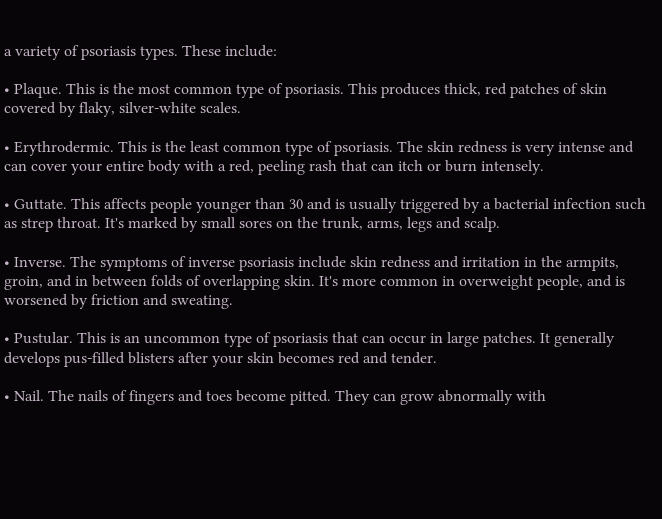a variety of psoriasis types. These include:

• Plaque. This is the most common type of psoriasis. This produces thick, red patches of skin covered by flaky, silver-white scales.

• Erythrodermic. This is the least common type of psoriasis. The skin redness is very intense and can cover your entire body with a red, peeling rash that can itch or burn intensely.

• Guttate. This affects people younger than 30 and is usually triggered by a bacterial infection such as strep throat. It's marked by small sores on the trunk, arms, legs and scalp.

• Inverse. The symptoms of inverse psoriasis include skin redness and irritation in the armpits, groin, and in between folds of overlapping skin. It's more common in overweight people, and is worsened by friction and sweating.

• Pustular. This is an uncommon type of psoriasis that can occur in large patches. It generally develops pus-filled blisters after your skin becomes red and tender.

• Nail. The nails of fingers and toes become pitted. They can grow abnormally with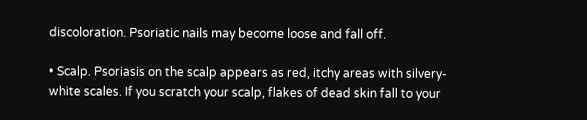discoloration. Psoriatic nails may become loose and fall off.

• Scalp. Psoriasis on the scalp appears as red, itchy areas with silvery-white scales. If you scratch your scalp, flakes of dead skin fall to your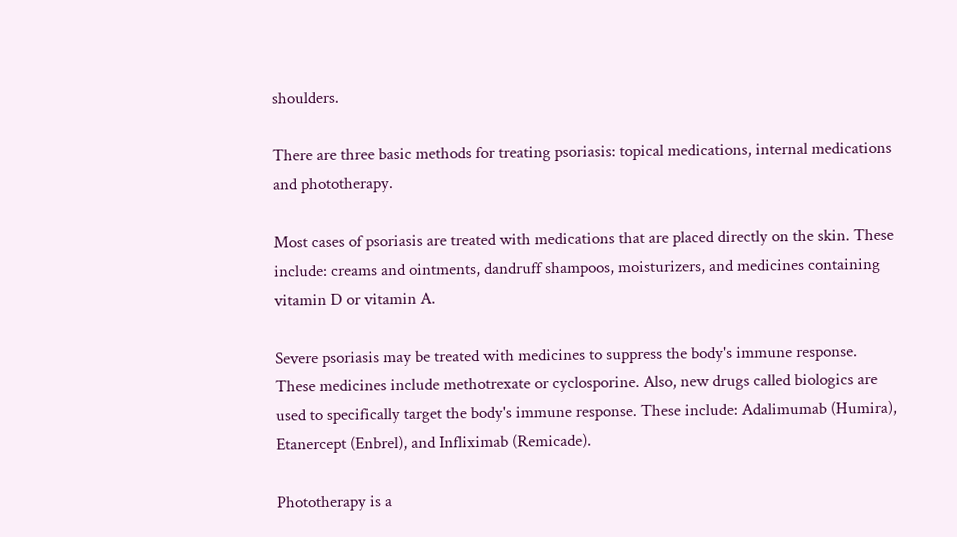shoulders.

There are three basic methods for treating psoriasis: topical medications, internal medications and phototherapy.

Most cases of psoriasis are treated with medications that are placed directly on the skin. These include: creams and ointments, dandruff shampoos, moisturizers, and medicines containing vitamin D or vitamin A.

Severe psoriasis may be treated with medicines to suppress the body's immune response. These medicines include methotrexate or cyclosporine. Also, new drugs called biologics are used to specifically target the body's immune response. These include: Adalimumab (Humira), Etanercept (Enbrel), and Infliximab (Remicade).

Phototherapy is a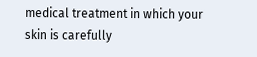medical treatment in which your skin is carefully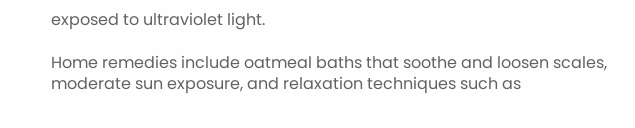exposed to ultraviolet light.

Home remedies include oatmeal baths that soothe and loosen scales, moderate sun exposure, and relaxation techniques such as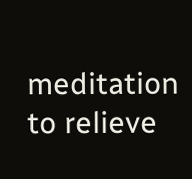meditation to relieve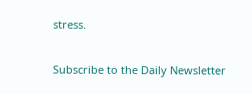stress.

Subscribe to the Daily Newsletter